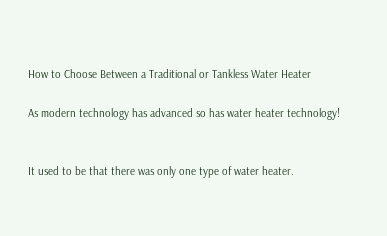How to Choose Between a Traditional or Tankless Water Heater

As modern technology has advanced so has water heater technology!


It used to be that there was only one type of water heater.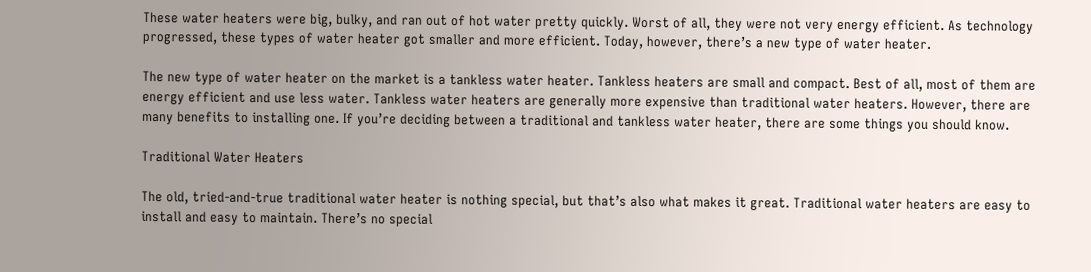These water heaters were big, bulky, and ran out of hot water pretty quickly. Worst of all, they were not very energy efficient. As technology progressed, these types of water heater got smaller and more efficient. Today, however, there’s a new type of water heater.

The new type of water heater on the market is a tankless water heater. Tankless heaters are small and compact. Best of all, most of them are energy efficient and use less water. Tankless water heaters are generally more expensive than traditional water heaters. However, there are many benefits to installing one. If you’re deciding between a traditional and tankless water heater, there are some things you should know.

Traditional Water Heaters

The old, tried-and-true traditional water heater is nothing special, but that’s also what makes it great. Traditional water heaters are easy to install and easy to maintain. There’s no special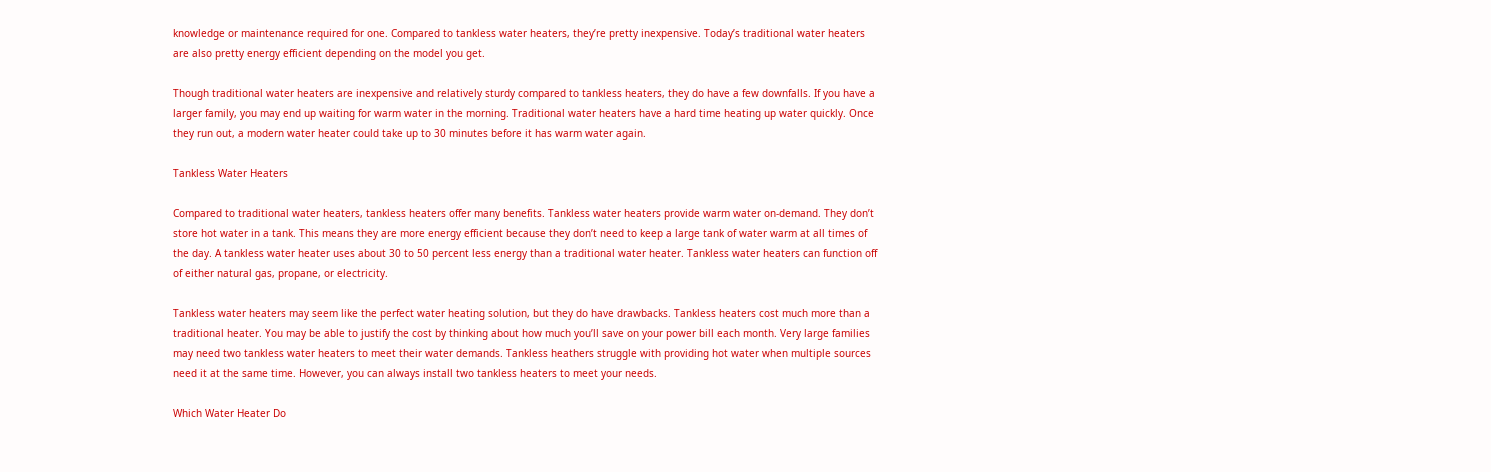knowledge or maintenance required for one. Compared to tankless water heaters, they’re pretty inexpensive. Today’s traditional water heaters are also pretty energy efficient depending on the model you get.

Though traditional water heaters are inexpensive and relatively sturdy compared to tankless heaters, they do have a few downfalls. If you have a larger family, you may end up waiting for warm water in the morning. Traditional water heaters have a hard time heating up water quickly. Once they run out, a modern water heater could take up to 30 minutes before it has warm water again.

Tankless Water Heaters

Compared to traditional water heaters, tankless heaters offer many benefits. Tankless water heaters provide warm water on-demand. They don’t store hot water in a tank. This means they are more energy efficient because they don’t need to keep a large tank of water warm at all times of the day. A tankless water heater uses about 30 to 50 percent less energy than a traditional water heater. Tankless water heaters can function off of either natural gas, propane, or electricity.

Tankless water heaters may seem like the perfect water heating solution, but they do have drawbacks. Tankless heaters cost much more than a traditional heater. You may be able to justify the cost by thinking about how much you’ll save on your power bill each month. Very large families may need two tankless water heaters to meet their water demands. Tankless heathers struggle with providing hot water when multiple sources need it at the same time. However, you can always install two tankless heaters to meet your needs.

Which Water Heater Do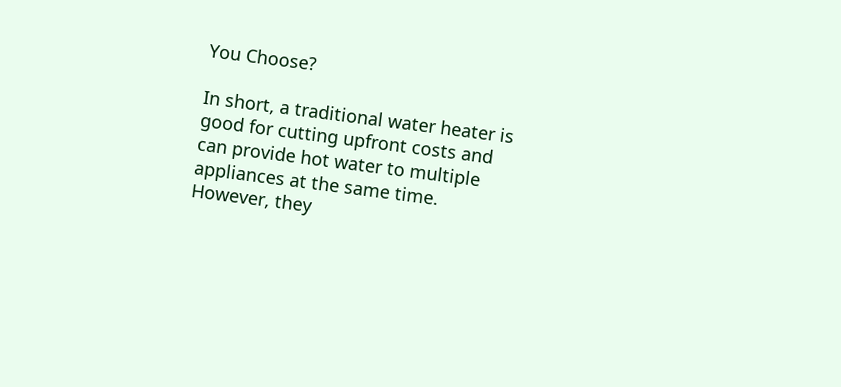You Choose?

In short, a traditional water heater is good for cutting upfront costs and can provide hot water to multiple appliances at the same time. However, they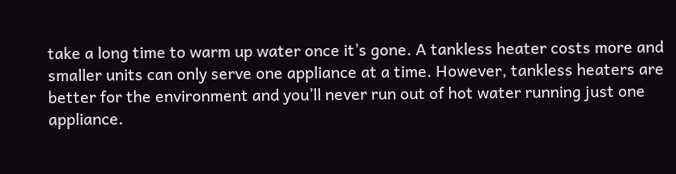take a long time to warm up water once it’s gone. A tankless heater costs more and smaller units can only serve one appliance at a time. However, tankless heaters are better for the environment and you’ll never run out of hot water running just one appliance.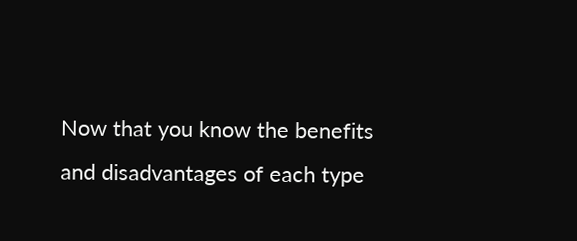Now that you know the benefits and disadvantages of each type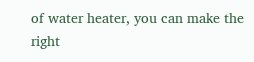of water heater, you can make the right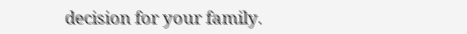decision for your family.